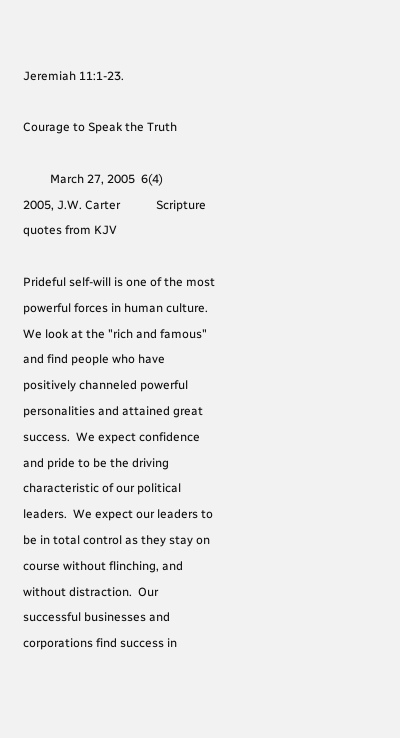Jeremiah 11:1-23.

Courage to Speak the Truth

         March 27, 2005  6(4)                       2005, J.W. Carter            Scripture quotes from KJV

Prideful self-will is one of the most powerful forces in human culture.  We look at the "rich and famous" and find people who have positively channeled powerful personalities and attained great success.  We expect confidence and pride to be the driving characteristic of our political leaders.  We expect our leaders to be in total control as they stay on course without flinching, and without distraction.  Our successful businesses and corporations find success in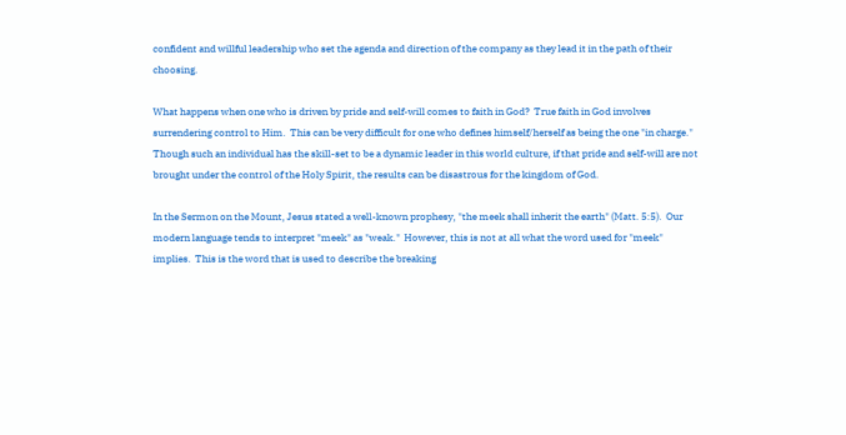confident and willful leadership who set the agenda and direction of the company as they lead it in the path of their choosing.

What happens when one who is driven by pride and self-will comes to faith in God?  True faith in God involves surrendering control to Him.  This can be very difficult for one who defines himself/herself as being the one "in charge."  Though such an individual has the skill-set to be a dynamic leader in this world culture, if that pride and self-will are not brought under the control of the Holy Spirit, the results can be disastrous for the kingdom of God.

In the Sermon on the Mount, Jesus stated a well-known prophesy, "the meek shall inherit the earth" (Matt. 5:5).  Our modern language tends to interpret "meek" as "weak."  However, this is not at all what the word used for "meek" implies.  This is the word that is used to describe the breaking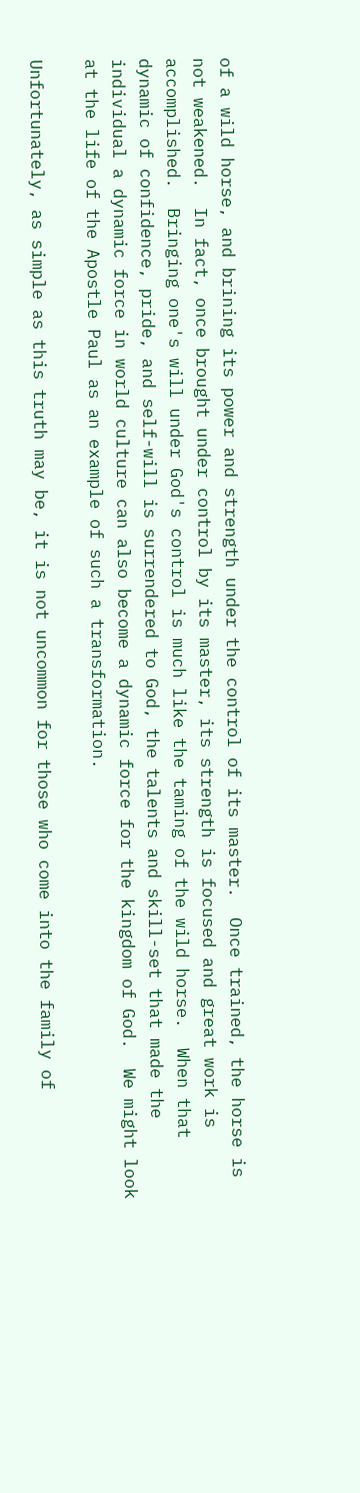of a wild horse, and brining its power and strength under the control of its master.  Once trained, the horse is not weakened.  In fact, once brought under control by its master, its strength is focused and great work is accomplished.  Bringing one's will under God's control is much like the taming of the wild horse.  When that dynamic of confidence, pride, and self-will is surrendered to God, the talents and skill-set that made the individual a dynamic force in world culture can also become a dynamic force for the kingdom of God.  We might look at the life of the Apostle Paul as an example of such a transformation.

Unfortunately, as simple as this truth may be, it is not uncommon for those who come into the family of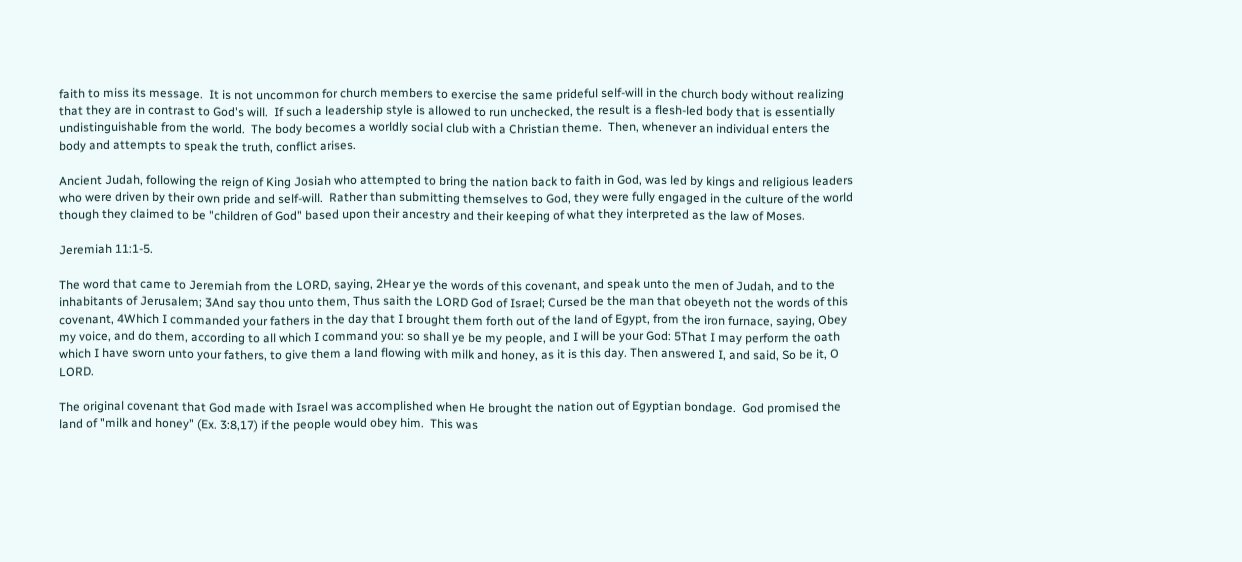faith to miss its message.  It is not uncommon for church members to exercise the same prideful self-will in the church body without realizing that they are in contrast to God's will.  If such a leadership style is allowed to run unchecked, the result is a flesh-led body that is essentially undistinguishable from the world.  The body becomes a worldly social club with a Christian theme.  Then, whenever an individual enters the body and attempts to speak the truth, conflict arises.

Ancient Judah, following the reign of King Josiah who attempted to bring the nation back to faith in God, was led by kings and religious leaders who were driven by their own pride and self-will.  Rather than submitting themselves to God, they were fully engaged in the culture of the world though they claimed to be "children of God" based upon their ancestry and their keeping of what they interpreted as the law of Moses.

Jeremiah 11:1-5.

The word that came to Jeremiah from the LORD, saying, 2Hear ye the words of this covenant, and speak unto the men of Judah, and to the inhabitants of Jerusalem; 3And say thou unto them, Thus saith the LORD God of Israel; Cursed be the man that obeyeth not the words of this covenant, 4Which I commanded your fathers in the day that I brought them forth out of the land of Egypt, from the iron furnace, saying, Obey my voice, and do them, according to all which I command you: so shall ye be my people, and I will be your God: 5That I may perform the oath which I have sworn unto your fathers, to give them a land flowing with milk and honey, as it is this day. Then answered I, and said, So be it, O LORD.

The original covenant that God made with Israel was accomplished when He brought the nation out of Egyptian bondage.  God promised the land of "milk and honey" (Ex. 3:8,17) if the people would obey him.  This was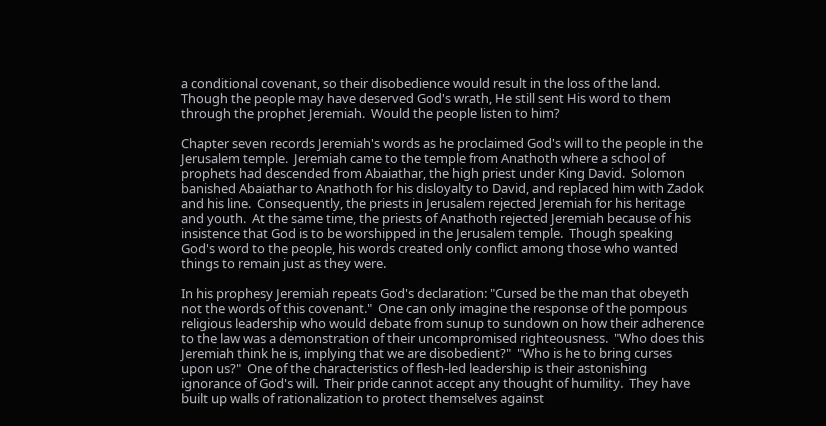a conditional covenant, so their disobedience would result in the loss of the land.  Though the people may have deserved God's wrath, He still sent His word to them through the prophet Jeremiah.  Would the people listen to him?

Chapter seven records Jeremiah's words as he proclaimed God's will to the people in the Jerusalem temple.  Jeremiah came to the temple from Anathoth where a school of prophets had descended from Abaiathar, the high priest under King David.  Solomon banished Abaiathar to Anathoth for his disloyalty to David, and replaced him with Zadok and his line.  Consequently, the priests in Jerusalem rejected Jeremiah for his heritage and youth.  At the same time, the priests of Anathoth rejected Jeremiah because of his insistence that God is to be worshipped in the Jerusalem temple.  Though speaking God's word to the people, his words created only conflict among those who wanted things to remain just as they were.

In his prophesy Jeremiah repeats God's declaration: "Cursed be the man that obeyeth not the words of this covenant."  One can only imagine the response of the pompous religious leadership who would debate from sunup to sundown on how their adherence to the law was a demonstration of their uncompromised righteousness.  "Who does this Jeremiah think he is, implying that we are disobedient?"  "Who is he to bring curses upon us?"  One of the characteristics of flesh-led leadership is their astonishing ignorance of God's will.  Their pride cannot accept any thought of humility.  They have built up walls of rationalization to protect themselves against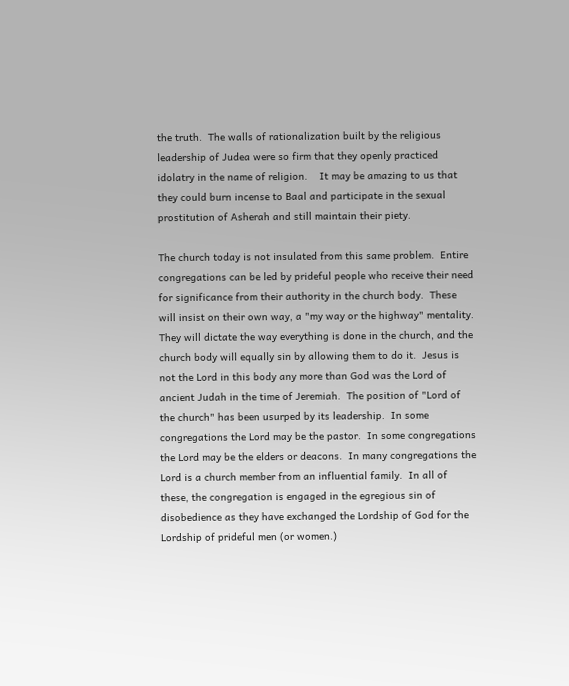the truth.  The walls of rationalization built by the religious leadership of Judea were so firm that they openly practiced idolatry in the name of religion.    It may be amazing to us that they could burn incense to Baal and participate in the sexual prostitution of Asherah and still maintain their piety.

The church today is not insulated from this same problem.  Entire congregations can be led by prideful people who receive their need for significance from their authority in the church body.  These will insist on their own way, a "my way or the highway" mentality.  They will dictate the way everything is done in the church, and the church body will equally sin by allowing them to do it.  Jesus is not the Lord in this body any more than God was the Lord of ancient Judah in the time of Jeremiah.  The position of "Lord of the church" has been usurped by its leadership.  In some congregations the Lord may be the pastor.  In some congregations the Lord may be the elders or deacons.  In many congregations the Lord is a church member from an influential family.  In all of these, the congregation is engaged in the egregious sin of disobedience as they have exchanged the Lordship of God for the Lordship of prideful men (or women.)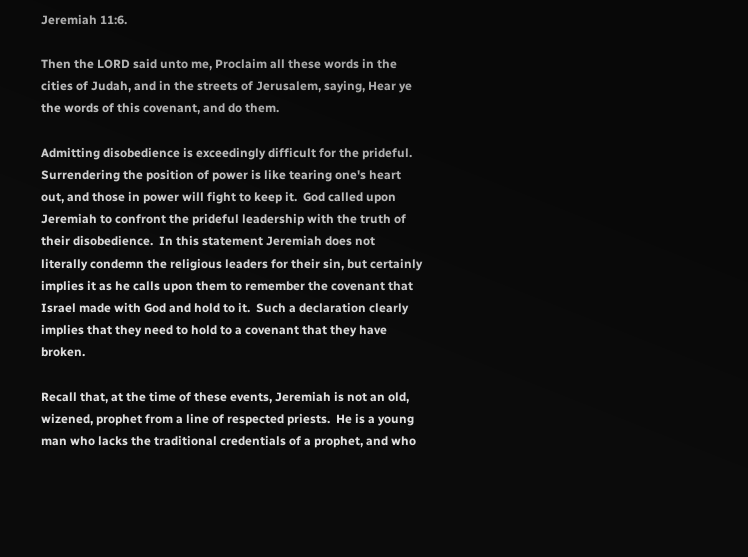Jeremiah 11:6.

Then the LORD said unto me, Proclaim all these words in the cities of Judah, and in the streets of Jerusalem, saying, Hear ye the words of this covenant, and do them.

Admitting disobedience is exceedingly difficult for the prideful.  Surrendering the position of power is like tearing one's heart out, and those in power will fight to keep it.  God called upon Jeremiah to confront the prideful leadership with the truth of their disobedience.  In this statement Jeremiah does not literally condemn the religious leaders for their sin, but certainly implies it as he calls upon them to remember the covenant that Israel made with God and hold to it.  Such a declaration clearly implies that they need to hold to a covenant that they have broken.

Recall that, at the time of these events, Jeremiah is not an old, wizened, prophet from a line of respected priests.  He is a young man who lacks the traditional credentials of a prophet, and who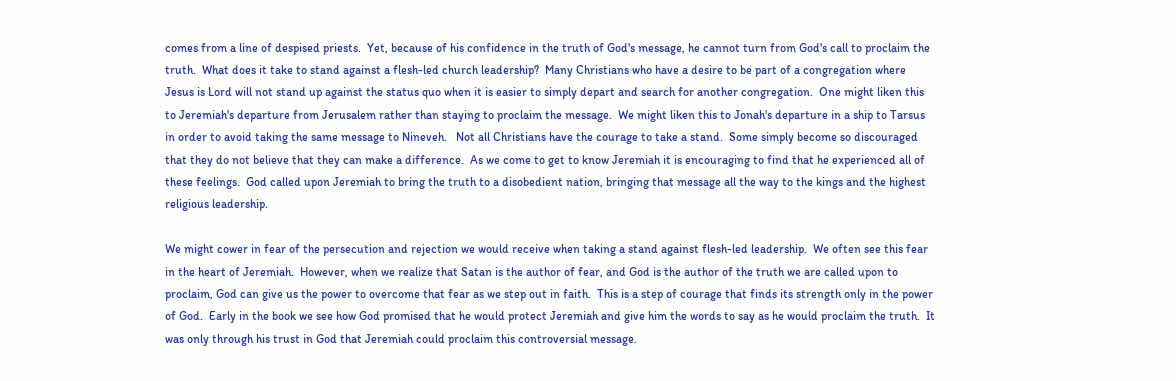comes from a line of despised priests.  Yet, because of his confidence in the truth of God's message, he cannot turn from God's call to proclaim the truth.  What does it take to stand against a flesh-led church leadership?  Many Christians who have a desire to be part of a congregation where Jesus is Lord will not stand up against the status quo when it is easier to simply depart and search for another congregation.  One might liken this to Jeremiah's departure from Jerusalem rather than staying to proclaim the message.  We might liken this to Jonah's departure in a ship to Tarsus in order to avoid taking the same message to Nineveh.   Not all Christians have the courage to take a stand.  Some simply become so discouraged that they do not believe that they can make a difference.  As we come to get to know Jeremiah it is encouraging to find that he experienced all of these feelings.  God called upon Jeremiah to bring the truth to a disobedient nation, bringing that message all the way to the kings and the highest religious leadership.

We might cower in fear of the persecution and rejection we would receive when taking a stand against flesh-led leadership.  We often see this fear in the heart of Jeremiah.  However, when we realize that Satan is the author of fear, and God is the author of the truth we are called upon to proclaim, God can give us the power to overcome that fear as we step out in faith.  This is a step of courage that finds its strength only in the power of God.  Early in the book we see how God promised that he would protect Jeremiah and give him the words to say as he would proclaim the truth.  It was only through his trust in God that Jeremiah could proclaim this controversial message.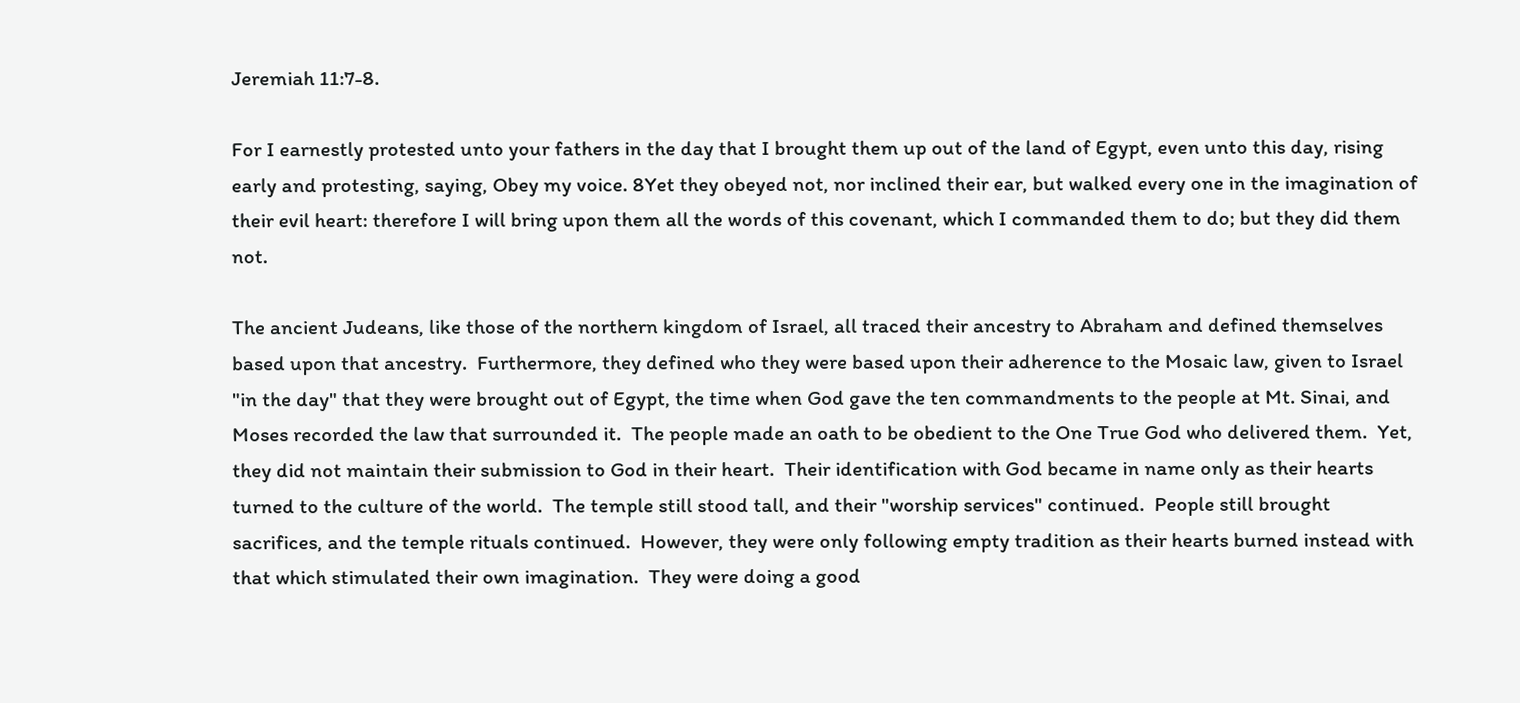Jeremiah 11:7-8.

For I earnestly protested unto your fathers in the day that I brought them up out of the land of Egypt, even unto this day, rising early and protesting, saying, Obey my voice. 8Yet they obeyed not, nor inclined their ear, but walked every one in the imagination of their evil heart: therefore I will bring upon them all the words of this covenant, which I commanded them to do; but they did them not.

The ancient Judeans, like those of the northern kingdom of Israel, all traced their ancestry to Abraham and defined themselves based upon that ancestry.  Furthermore, they defined who they were based upon their adherence to the Mosaic law, given to Israel "in the day" that they were brought out of Egypt, the time when God gave the ten commandments to the people at Mt. Sinai, and Moses recorded the law that surrounded it.  The people made an oath to be obedient to the One True God who delivered them.  Yet, they did not maintain their submission to God in their heart.  Their identification with God became in name only as their hearts turned to the culture of the world.  The temple still stood tall, and their "worship services" continued.  People still brought sacrifices, and the temple rituals continued.  However, they were only following empty tradition as their hearts burned instead with that which stimulated their own imagination.  They were doing a good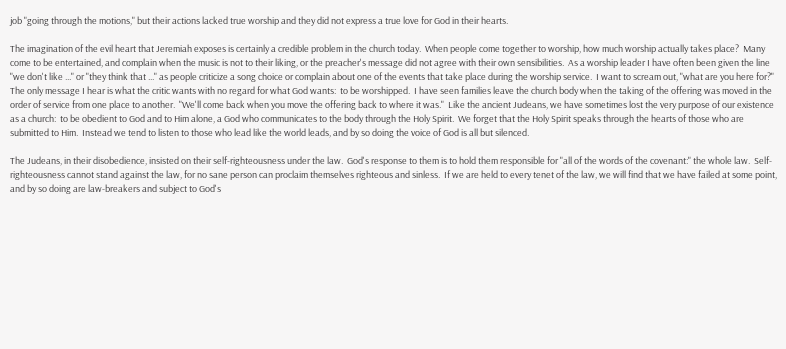job "going through the motions," but their actions lacked true worship and they did not express a true love for God in their hearts.

The imagination of the evil heart that Jeremiah exposes is certainly a credible problem in the church today.  When people come together to worship, how much worship actually takes place?  Many come to be entertained, and complain when the music is not to their liking, or the preacher's message did not agree with their own sensibilities.  As a worship leader I have often been given the line "we don't like ..." or "they think that ..." as people criticize a song choice or complain about one of the events that take place during the worship service.  I want to scream out, "what are you here for?"  The only message I hear is what the critic wants with no regard for what God wants:  to be worshipped.  I have seen families leave the church body when the taking of the offering was moved in the order of service from one place to another.  "We'll come back when you move the offering back to where it was."  Like the ancient Judeans, we have sometimes lost the very purpose of our existence as a church:  to be obedient to God and to Him alone, a God who communicates to the body through the Holy Spirit.  We forget that the Holy Spirit speaks through the hearts of those who are submitted to Him.  Instead we tend to listen to those who lead like the world leads, and by so doing the voice of God is all but silenced.

The Judeans, in their disobedience, insisted on their self-righteousness under the law.  God's response to them is to hold them responsible for "all of the words of the covenant:" the whole law.  Self-righteousness cannot stand against the law, for no sane person can proclaim themselves righteous and sinless.  If we are held to every tenet of the law, we will find that we have failed at some point, and by so doing are law-breakers and subject to God's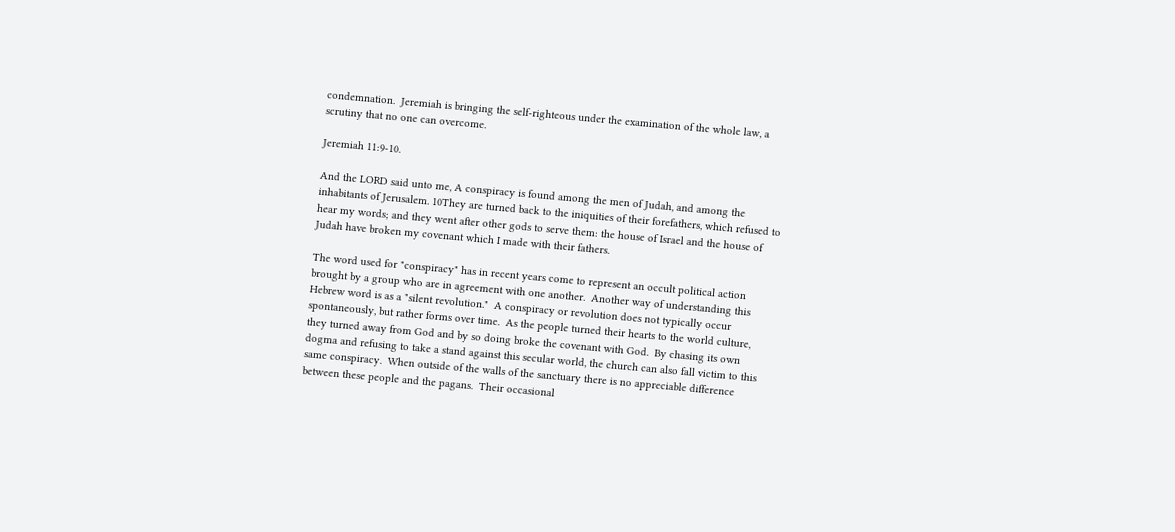condemnation.  Jeremiah is bringing the self-righteous under the examination of the whole law, a scrutiny that no one can overcome.

Jeremiah 11:9-10.

And the LORD said unto me, A conspiracy is found among the men of Judah, and among the inhabitants of Jerusalem. 10They are turned back to the iniquities of their forefathers, which refused to hear my words; and they went after other gods to serve them: the house of Israel and the house of Judah have broken my covenant which I made with their fathers.

The word used for "conspiracy" has in recent years come to represent an occult political action brought by a group who are in agreement with one another.  Another way of understanding this Hebrew word is as a "silent revolution."  A conspiracy or revolution does not typically occur spontaneously, but rather forms over time.  As the people turned their hearts to the world culture, they turned away from God and by so doing broke the covenant with God.  By chasing its own dogma and refusing to take a stand against this secular world, the church can also fall victim to this same conspiracy.  When outside of the walls of the sanctuary there is no appreciable difference between these people and the pagans.  Their occasional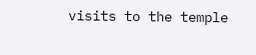visits to the temple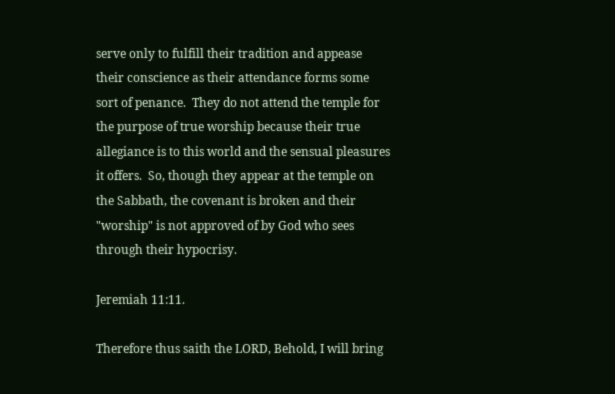serve only to fulfill their tradition and appease their conscience as their attendance forms some sort of penance.  They do not attend the temple for the purpose of true worship because their true allegiance is to this world and the sensual pleasures it offers.  So, though they appear at the temple on the Sabbath, the covenant is broken and their "worship" is not approved of by God who sees through their hypocrisy.

Jeremiah 11:11.

Therefore thus saith the LORD, Behold, I will bring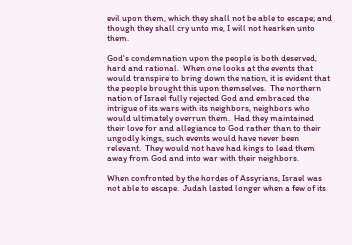evil upon them, which they shall not be able to escape; and though they shall cry unto me, I will not hearken unto them.

God's condemnation upon the people is both deserved, hard and rational.  When one looks at the events that would transpire to bring down the nation, it is evident that the people brought this upon themselves.  The northern nation of Israel fully rejected God and embraced the intrigue of its wars with its neighbors, neighbors who would ultimately overrun them.  Had they maintained their love for and allegiance to God rather than to their ungodly kings, such events would have never been relevant.  They would not have had kings to lead them away from God and into war with their neighbors.

When confronted by the hordes of Assyrians, Israel was not able to escape.  Judah lasted longer when a few of its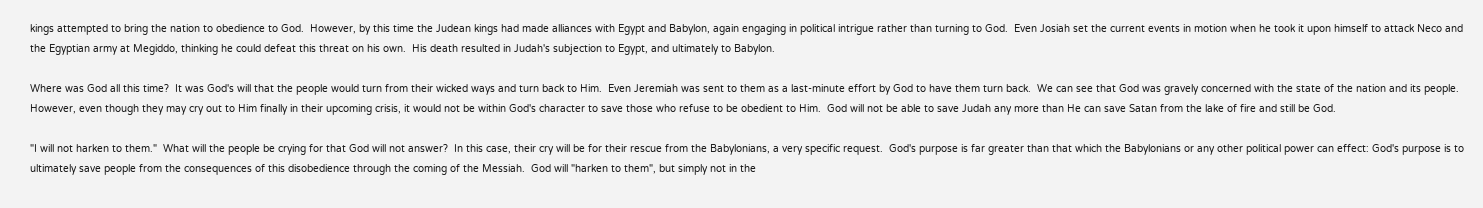kings attempted to bring the nation to obedience to God.  However, by this time the Judean kings had made alliances with Egypt and Babylon, again engaging in political intrigue rather than turning to God.  Even Josiah set the current events in motion when he took it upon himself to attack Neco and the Egyptian army at Megiddo, thinking he could defeat this threat on his own.  His death resulted in Judah's subjection to Egypt, and ultimately to Babylon.

Where was God all this time?  It was God's will that the people would turn from their wicked ways and turn back to Him.  Even Jeremiah was sent to them as a last-minute effort by God to have them turn back.  We can see that God was gravely concerned with the state of the nation and its people.  However, even though they may cry out to Him finally in their upcoming crisis, it would not be within God's character to save those who refuse to be obedient to Him.  God will not be able to save Judah any more than He can save Satan from the lake of fire and still be God.

"I will not harken to them."  What will the people be crying for that God will not answer?  In this case, their cry will be for their rescue from the Babylonians, a very specific request.  God's purpose is far greater than that which the Babylonians or any other political power can effect: God's purpose is to ultimately save people from the consequences of this disobedience through the coming of the Messiah.  God will "harken to them", but simply not in the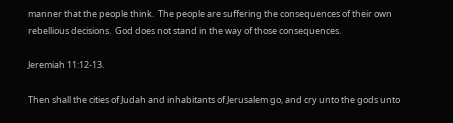manner that the people think.  The people are suffering the consequences of their own rebellious decisions.  God does not stand in the way of those consequences.

Jeremiah 11:12-13.

Then shall the cities of Judah and inhabitants of Jerusalem go, and cry unto the gods unto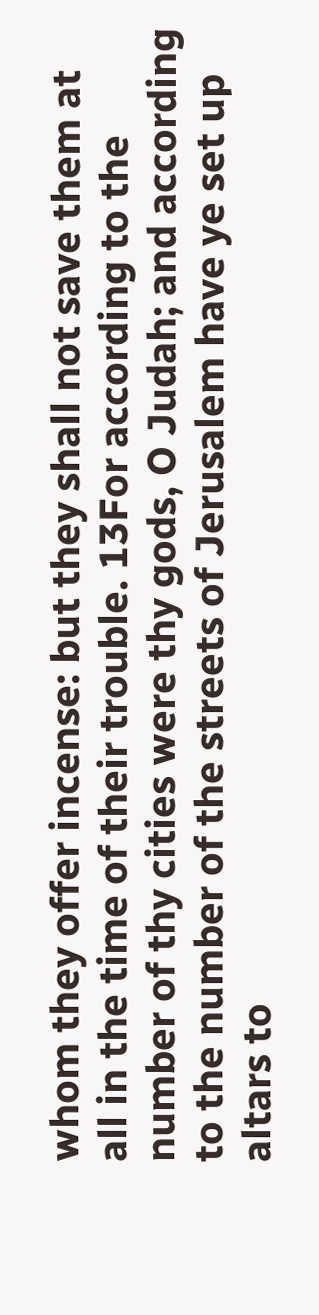whom they offer incense: but they shall not save them at all in the time of their trouble. 13For according to the number of thy cities were thy gods, O Judah; and according to the number of the streets of Jerusalem have ye set up altars to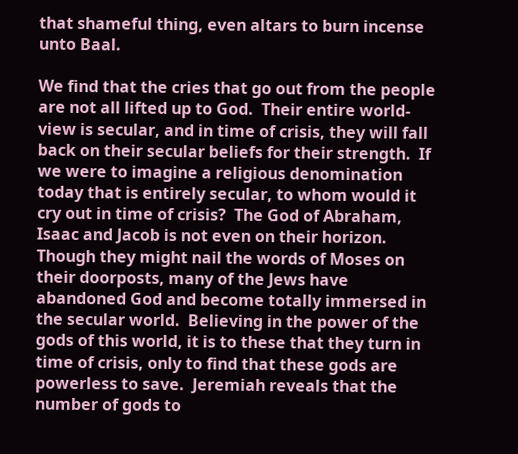that shameful thing, even altars to burn incense unto Baal.

We find that the cries that go out from the people are not all lifted up to God.  Their entire world-view is secular, and in time of crisis, they will fall back on their secular beliefs for their strength.  If we were to imagine a religious denomination today that is entirely secular, to whom would it cry out in time of crisis?  The God of Abraham, Isaac and Jacob is not even on their horizon.  Though they might nail the words of Moses on their doorposts, many of the Jews have abandoned God and become totally immersed in the secular world.  Believing in the power of the gods of this world, it is to these that they turn in time of crisis, only to find that these gods are powerless to save.  Jeremiah reveals that the number of gods to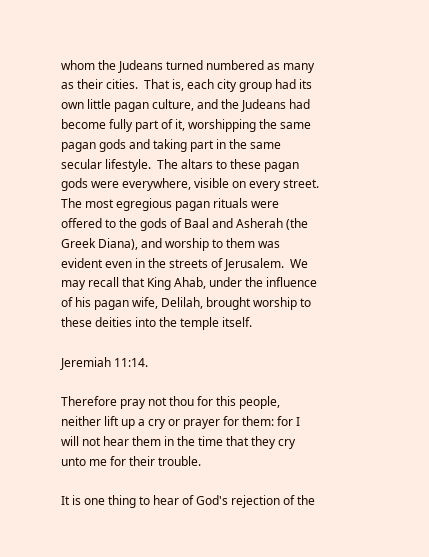whom the Judeans turned numbered as many as their cities.  That is, each city group had its own little pagan culture, and the Judeans had become fully part of it, worshipping the same pagan gods and taking part in the same secular lifestyle.  The altars to these pagan gods were everywhere, visible on every street.  The most egregious pagan rituals were offered to the gods of Baal and Asherah (the Greek Diana), and worship to them was evident even in the streets of Jerusalem.  We may recall that King Ahab, under the influence of his pagan wife, Delilah, brought worship to these deities into the temple itself.

Jeremiah 11:14.

Therefore pray not thou for this people, neither lift up a cry or prayer for them: for I will not hear them in the time that they cry unto me for their trouble.

It is one thing to hear of God's rejection of the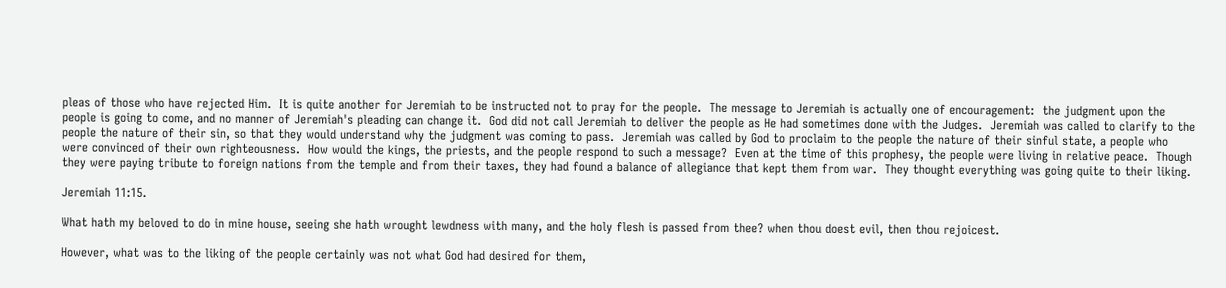pleas of those who have rejected Him.  It is quite another for Jeremiah to be instructed not to pray for the people.  The message to Jeremiah is actually one of encouragement:  the judgment upon the people is going to come, and no manner of Jeremiah's pleading can change it.  God did not call Jeremiah to deliver the people as He had sometimes done with the Judges.  Jeremiah was called to clarify to the people the nature of their sin, so that they would understand why the judgment was coming to pass.  Jeremiah was called by God to proclaim to the people the nature of their sinful state, a people who were convinced of their own righteousness.  How would the kings, the priests, and the people respond to such a message?  Even at the time of this prophesy, the people were living in relative peace.  Though they were paying tribute to foreign nations from the temple and from their taxes, they had found a balance of allegiance that kept them from war.  They thought everything was going quite to their liking.

Jeremiah 11:15.

What hath my beloved to do in mine house, seeing she hath wrought lewdness with many, and the holy flesh is passed from thee? when thou doest evil, then thou rejoicest.

However, what was to the liking of the people certainly was not what God had desired for them,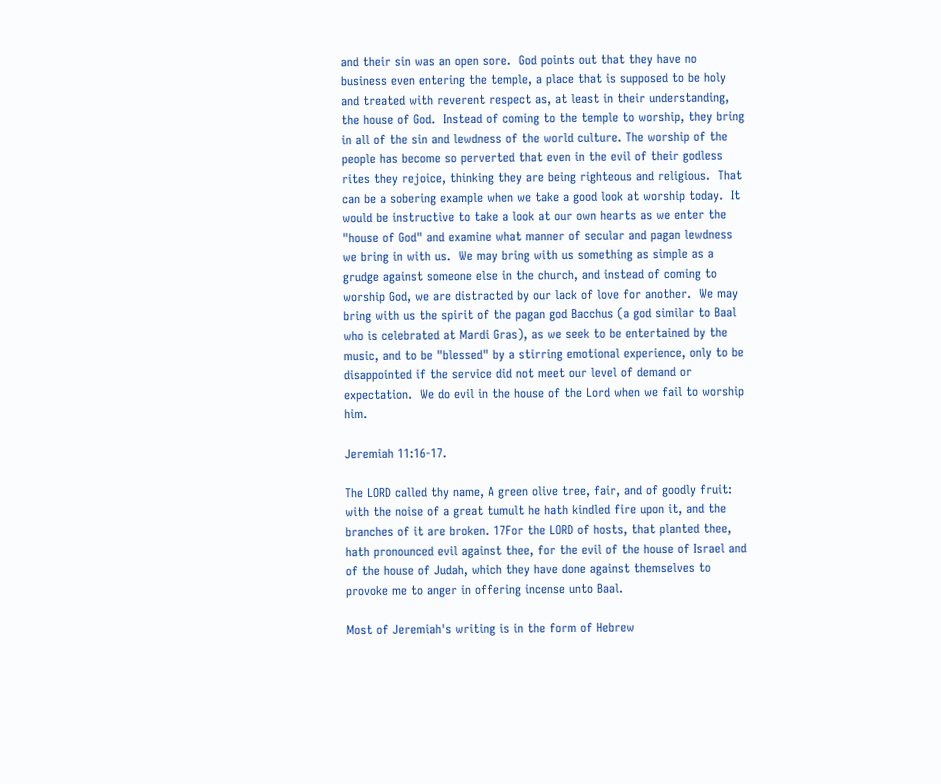and their sin was an open sore.  God points out that they have no business even entering the temple, a place that is supposed to be holy and treated with reverent respect as, at least in their understanding, the house of God.  Instead of coming to the temple to worship, they bring in all of the sin and lewdness of the world culture. The worship of the people has become so perverted that even in the evil of their godless rites they rejoice, thinking they are being righteous and religious.  That can be a sobering example when we take a good look at worship today.  It would be instructive to take a look at our own hearts as we enter the "house of God" and examine what manner of secular and pagan lewdness we bring in with us.  We may bring with us something as simple as a grudge against someone else in the church, and instead of coming to worship God, we are distracted by our lack of love for another.  We may bring with us the spirit of the pagan god Bacchus (a god similar to Baal who is celebrated at Mardi Gras), as we seek to be entertained by the music, and to be "blessed" by a stirring emotional experience, only to be disappointed if the service did not meet our level of demand or expectation.  We do evil in the house of the Lord when we fail to worship him.

Jeremiah 11:16-17.

The LORD called thy name, A green olive tree, fair, and of goodly fruit: with the noise of a great tumult he hath kindled fire upon it, and the branches of it are broken. 17For the LORD of hosts, that planted thee, hath pronounced evil against thee, for the evil of the house of Israel and of the house of Judah, which they have done against themselves to provoke me to anger in offering incense unto Baal.

Most of Jeremiah's writing is in the form of Hebrew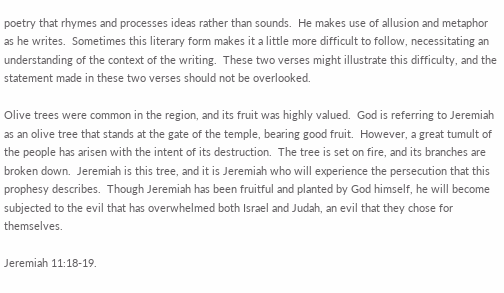poetry that rhymes and processes ideas rather than sounds.  He makes use of allusion and metaphor as he writes.  Sometimes this literary form makes it a little more difficult to follow, necessitating an understanding of the context of the writing.  These two verses might illustrate this difficulty, and the statement made in these two verses should not be overlooked.

Olive trees were common in the region, and its fruit was highly valued.  God is referring to Jeremiah as an olive tree that stands at the gate of the temple, bearing good fruit.  However, a great tumult of the people has arisen with the intent of its destruction.  The tree is set on fire, and its branches are broken down.  Jeremiah is this tree, and it is Jeremiah who will experience the persecution that this prophesy describes.  Though Jeremiah has been fruitful and planted by God himself, he will become subjected to the evil that has overwhelmed both Israel and Judah, an evil that they chose for themselves.

Jeremiah 11:18-19.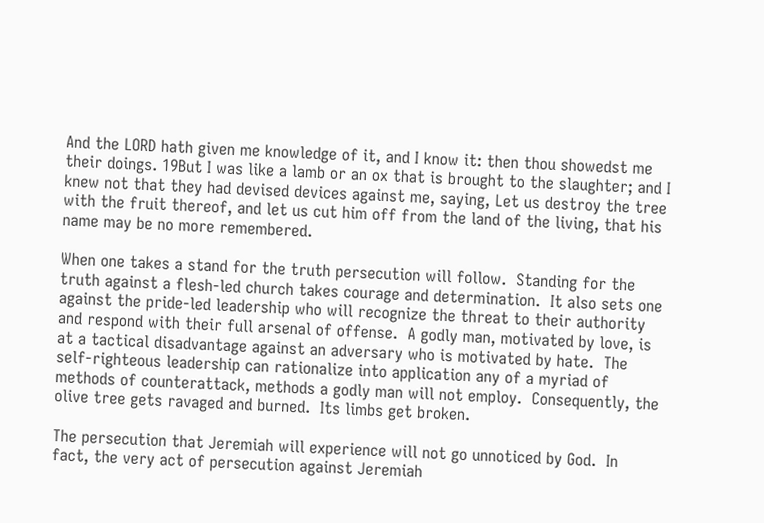And the LORD hath given me knowledge of it, and I know it: then thou showedst me their doings. 19But I was like a lamb or an ox that is brought to the slaughter; and I knew not that they had devised devices against me, saying, Let us destroy the tree with the fruit thereof, and let us cut him off from the land of the living, that his name may be no more remembered.

When one takes a stand for the truth persecution will follow.  Standing for the truth against a flesh-led church takes courage and determination.  It also sets one against the pride-led leadership who will recognize the threat to their authority and respond with their full arsenal of offense.  A godly man, motivated by love, is at a tactical disadvantage against an adversary who is motivated by hate.  The self-righteous leadership can rationalize into application any of a myriad of methods of counterattack, methods a godly man will not employ.  Consequently, the olive tree gets ravaged and burned.  Its limbs get broken.

The persecution that Jeremiah will experience will not go unnoticed by God.  In fact, the very act of persecution against Jeremiah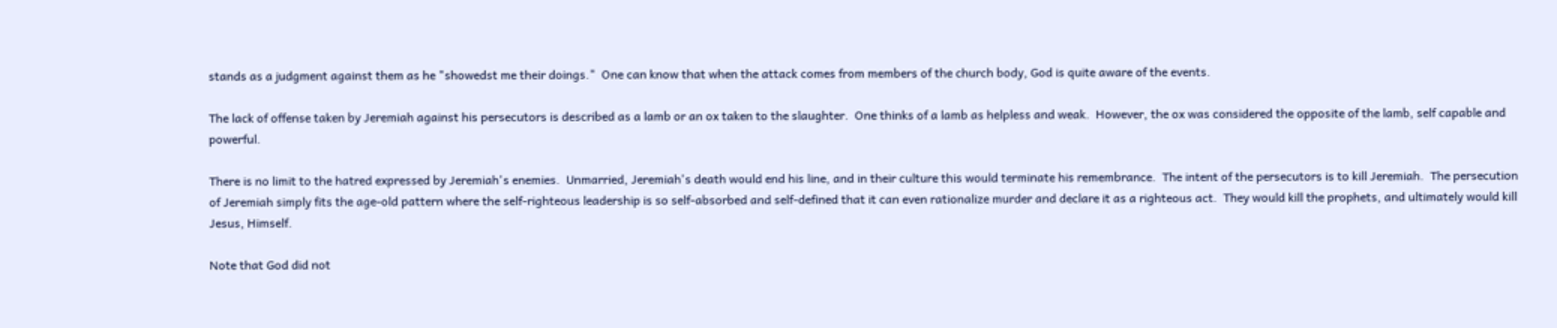stands as a judgment against them as he "showedst me their doings."  One can know that when the attack comes from members of the church body, God is quite aware of the events.

The lack of offense taken by Jeremiah against his persecutors is described as a lamb or an ox taken to the slaughter.  One thinks of a lamb as helpless and weak.  However, the ox was considered the opposite of the lamb, self capable and powerful.

There is no limit to the hatred expressed by Jeremiah's enemies.  Unmarried, Jeremiah's death would end his line, and in their culture this would terminate his remembrance.  The intent of the persecutors is to kill Jeremiah.  The persecution of Jeremiah simply fits the age-old pattern where the self-righteous leadership is so self-absorbed and self-defined that it can even rationalize murder and declare it as a righteous act.  They would kill the prophets, and ultimately would kill Jesus, Himself.

Note that God did not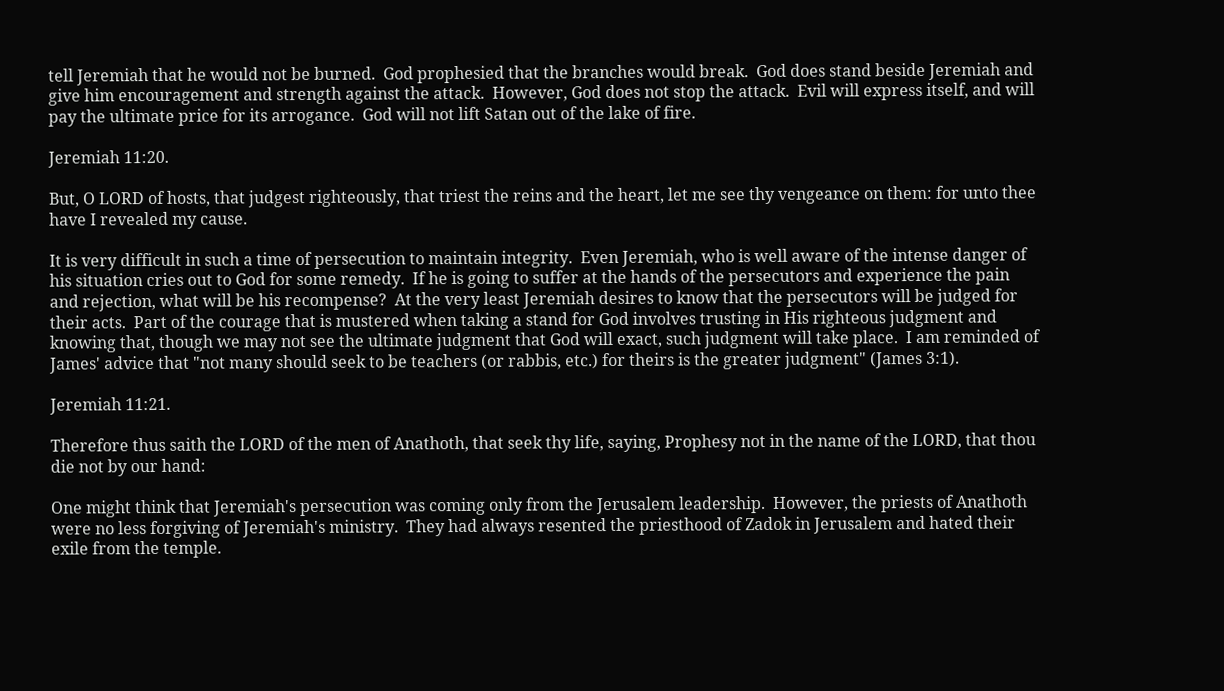tell Jeremiah that he would not be burned.  God prophesied that the branches would break.  God does stand beside Jeremiah and give him encouragement and strength against the attack.  However, God does not stop the attack.  Evil will express itself, and will pay the ultimate price for its arrogance.  God will not lift Satan out of the lake of fire.

Jeremiah 11:20.

But, O LORD of hosts, that judgest righteously, that triest the reins and the heart, let me see thy vengeance on them: for unto thee have I revealed my cause.

It is very difficult in such a time of persecution to maintain integrity.  Even Jeremiah, who is well aware of the intense danger of his situation cries out to God for some remedy.  If he is going to suffer at the hands of the persecutors and experience the pain and rejection, what will be his recompense?  At the very least Jeremiah desires to know that the persecutors will be judged for their acts.  Part of the courage that is mustered when taking a stand for God involves trusting in His righteous judgment and knowing that, though we may not see the ultimate judgment that God will exact, such judgment will take place.  I am reminded of James' advice that "not many should seek to be teachers (or rabbis, etc.) for theirs is the greater judgment" (James 3:1).

Jeremiah 11:21.

Therefore thus saith the LORD of the men of Anathoth, that seek thy life, saying, Prophesy not in the name of the LORD, that thou die not by our hand:

One might think that Jeremiah's persecution was coming only from the Jerusalem leadership.  However, the priests of Anathoth were no less forgiving of Jeremiah's ministry.  They had always resented the priesthood of Zadok in Jerusalem and hated their exile from the temple.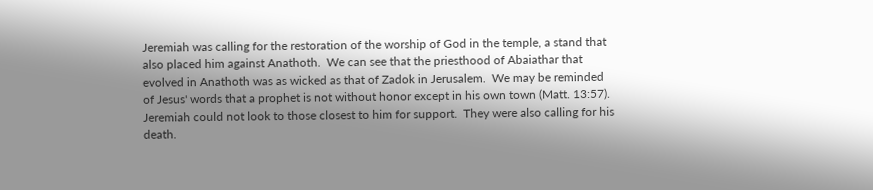Jeremiah was calling for the restoration of the worship of God in the temple, a stand that also placed him against Anathoth.  We can see that the priesthood of Abaiathar that evolved in Anathoth was as wicked as that of Zadok in Jerusalem.  We may be reminded of Jesus' words that a prophet is not without honor except in his own town (Matt. 13:57).  Jeremiah could not look to those closest to him for support.  They were also calling for his death.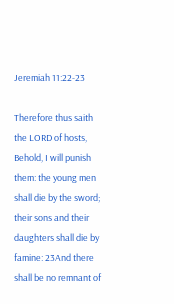Jeremiah 11:22-23

Therefore thus saith the LORD of hosts, Behold, I will punish them: the young men shall die by the sword; their sons and their daughters shall die by famine: 23And there shall be no remnant of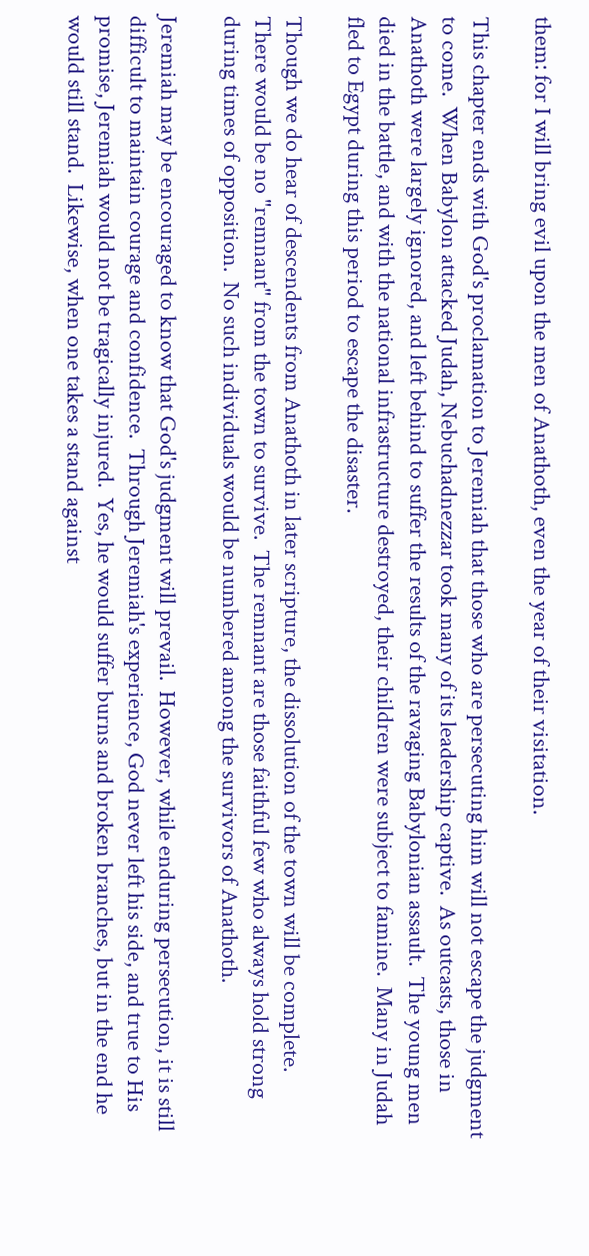them: for I will bring evil upon the men of Anathoth, even the year of their visitation.

This chapter ends with God's proclamation to Jeremiah that those who are persecuting him will not escape the judgment to come.  When Babylon attacked Judah, Nebuchadnezzar took many of its leadership captive.  As outcasts, those in Anathoth were largely ignored, and left behind to suffer the results of the ravaging Babylonian assault.  The young men died in the battle, and with the national infrastructure destroyed, their children were subject to famine.  Many in Judah fled to Egypt during this period to escape the disaster.

Though we do hear of descendents from Anathoth in later scripture, the dissolution of the town will be complete.  There would be no "remnant" from the town to survive.  The remnant are those faithful few who always hold strong during times of opposition.  No such individuals would be numbered among the survivors of Anathoth.

Jeremiah may be encouraged to know that God's judgment will prevail.  However, while enduring persecution, it is still difficult to maintain courage and confidence.  Through Jeremiah's experience, God never left his side, and true to His promise, Jeremiah would not be tragically injured.  Yes, he would suffer burns and broken branches, but in the end he would still stand.  Likewise, when one takes a stand against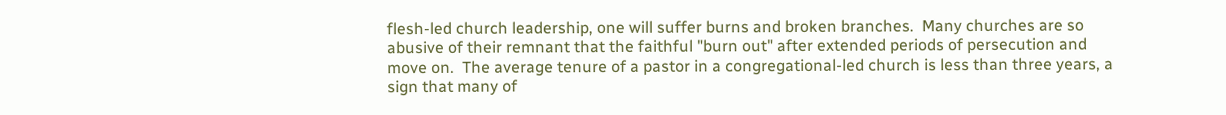flesh-led church leadership, one will suffer burns and broken branches.  Many churches are so abusive of their remnant that the faithful "burn out" after extended periods of persecution and move on.  The average tenure of a pastor in a congregational-led church is less than three years, a sign that many of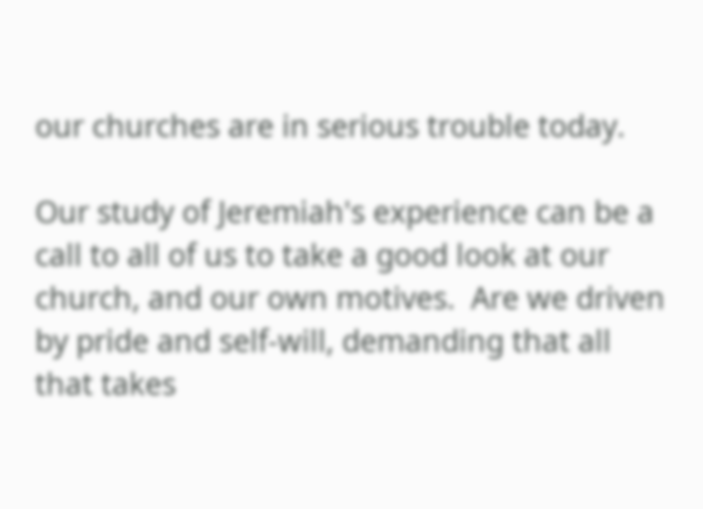our churches are in serious trouble today.

Our study of Jeremiah's experience can be a call to all of us to take a good look at our church, and our own motives.  Are we driven by pride and self-will, demanding that all that takes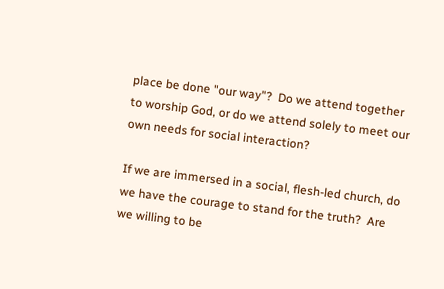place be done "our way"?  Do we attend together to worship God, or do we attend solely to meet our own needs for social interaction?

If we are immersed in a social, flesh-led church, do we have the courage to stand for the truth?  Are we willing to be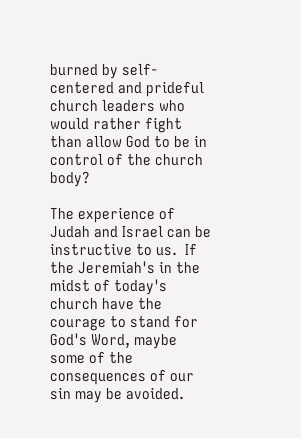burned by self-centered and prideful church leaders who would rather fight than allow God to be in control of the church body?

The experience of Judah and Israel can be instructive to us.  If the Jeremiah's in the midst of today's church have the courage to stand for God's Word, maybe some of the consequences of our sin may be avoided.